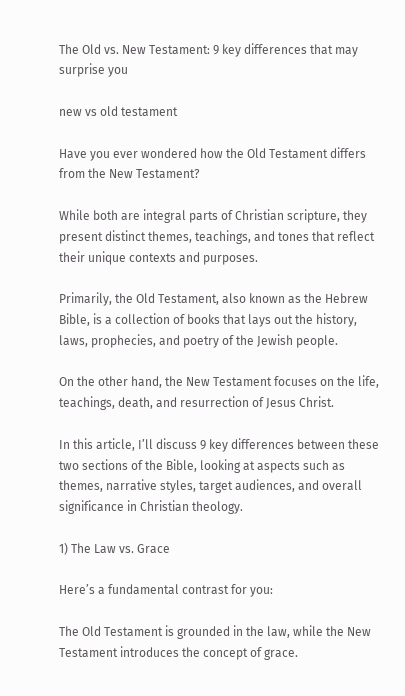The Old vs. New Testament: 9 key differences that may surprise you

new vs old testament

Have you ever wondered how the Old Testament differs from the New Testament?

While both are integral parts of Christian scripture, they present distinct themes, teachings, and tones that reflect their unique contexts and purposes.

Primarily, the Old Testament, also known as the Hebrew Bible, is a collection of books that lays out the history, laws, prophecies, and poetry of the Jewish people.

On the other hand, the New Testament focuses on the life, teachings, death, and resurrection of Jesus Christ.

In this article, I’ll discuss 9 key differences between these two sections of the Bible, looking at aspects such as themes, narrative styles, target audiences, and overall significance in Christian theology.

1) The Law vs. Grace

Here’s a fundamental contrast for you:

The Old Testament is grounded in the law, while the New Testament introduces the concept of grace.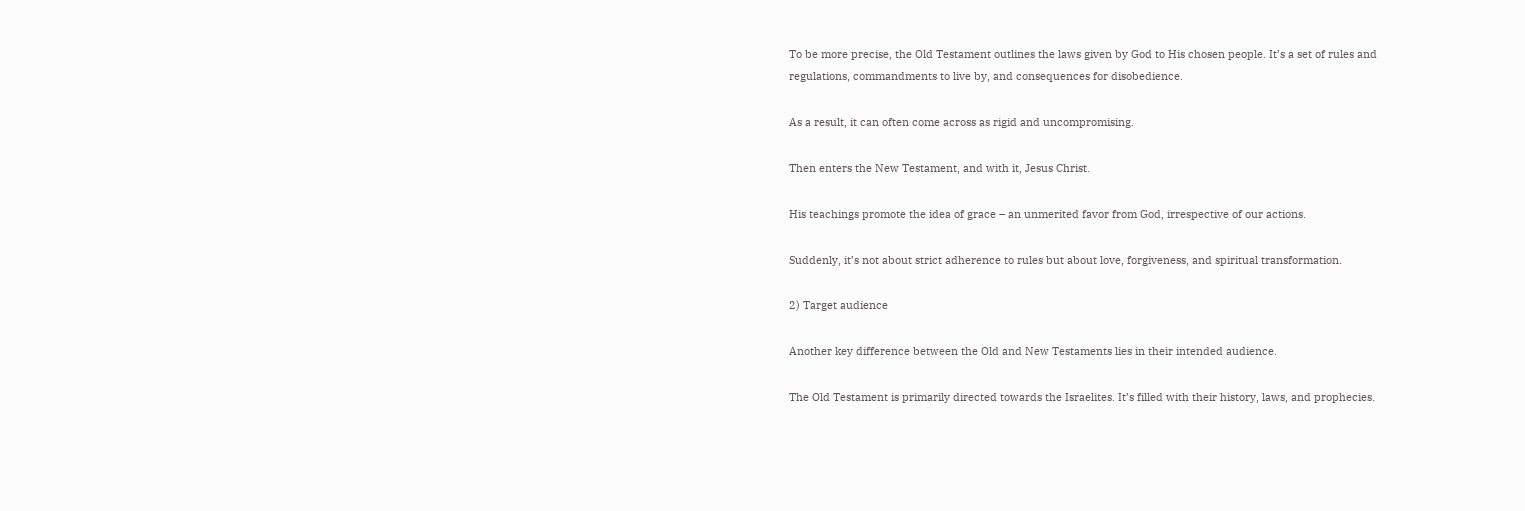To be more precise, the Old Testament outlines the laws given by God to His chosen people. It’s a set of rules and regulations, commandments to live by, and consequences for disobedience.

As a result, it can often come across as rigid and uncompromising.

Then enters the New Testament, and with it, Jesus Christ.

His teachings promote the idea of grace – an unmerited favor from God, irrespective of our actions.

Suddenly, it’s not about strict adherence to rules but about love, forgiveness, and spiritual transformation.

2) Target audience

Another key difference between the Old and New Testaments lies in their intended audience.

The Old Testament is primarily directed towards the Israelites. It’s filled with their history, laws, and prophecies.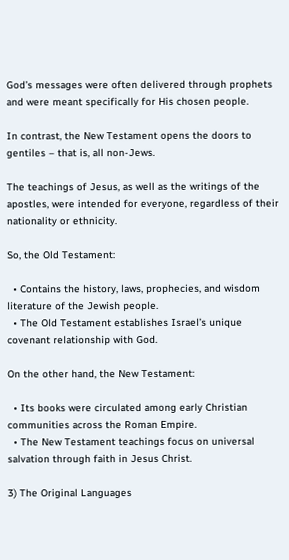God’s messages were often delivered through prophets and were meant specifically for His chosen people.

In contrast, the New Testament opens the doors to gentiles – that is, all non-Jews.

The teachings of Jesus, as well as the writings of the apostles, were intended for everyone, regardless of their nationality or ethnicity.

So, the Old Testament:

  • Contains the history, laws, prophecies, and wisdom literature of the Jewish people.
  • The Old Testament establishes Israel’s unique covenant relationship with God.

On the other hand, the New Testament:

  • Its books were circulated among early Christian communities across the Roman Empire.
  • The New Testament teachings focus on universal salvation through faith in Jesus Christ.

3) The Original Languages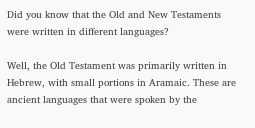Did you know that the Old and New Testaments were written in different languages?

Well, the Old Testament was primarily written in Hebrew, with small portions in Aramaic. These are ancient languages that were spoken by the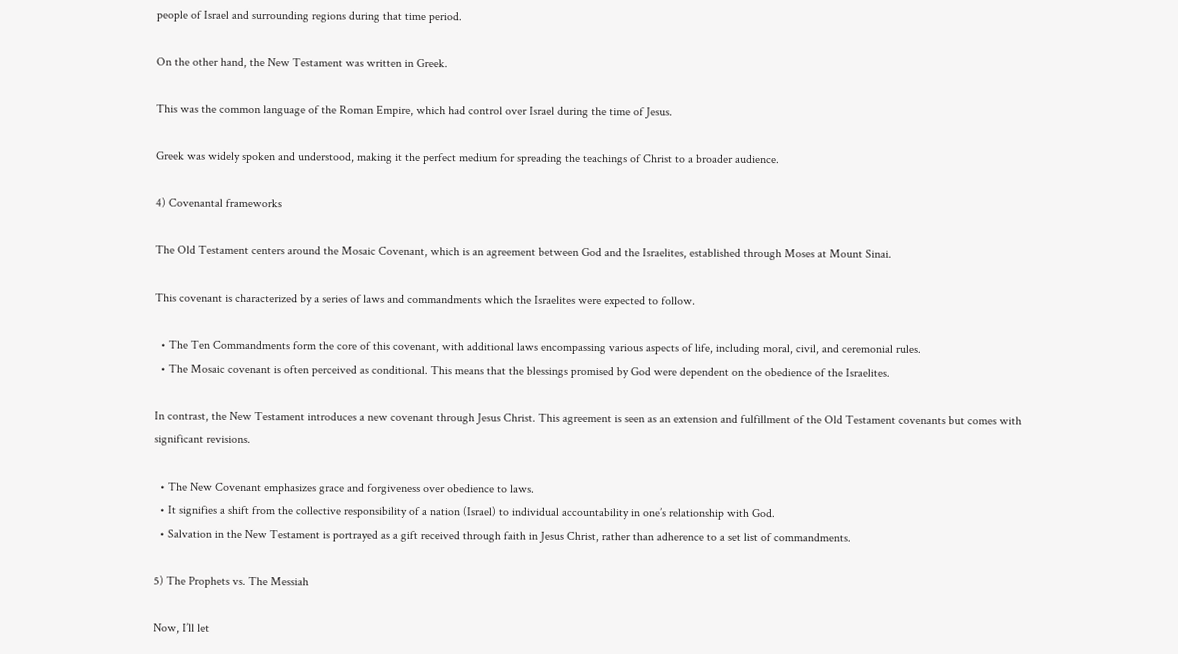people of Israel and surrounding regions during that time period.

On the other hand, the New Testament was written in Greek.

This was the common language of the Roman Empire, which had control over Israel during the time of Jesus.

Greek was widely spoken and understood, making it the perfect medium for spreading the teachings of Christ to a broader audience.

4) Covenantal frameworks

The Old Testament centers around the Mosaic Covenant, which is an agreement between God and the Israelites, established through Moses at Mount Sinai.

This covenant is characterized by a series of laws and commandments which the Israelites were expected to follow.

  • The Ten Commandments form the core of this covenant, with additional laws encompassing various aspects of life, including moral, civil, and ceremonial rules.
  • The Mosaic covenant is often perceived as conditional. This means that the blessings promised by God were dependent on the obedience of the Israelites.

In contrast, the New Testament introduces a new covenant through Jesus Christ. This agreement is seen as an extension and fulfillment of the Old Testament covenants but comes with significant revisions.

  • The New Covenant emphasizes grace and forgiveness over obedience to laws.
  • It signifies a shift from the collective responsibility of a nation (Israel) to individual accountability in one’s relationship with God.
  • Salvation in the New Testament is portrayed as a gift received through faith in Jesus Christ, rather than adherence to a set list of commandments.

5) The Prophets vs. The Messiah

Now, I’ll let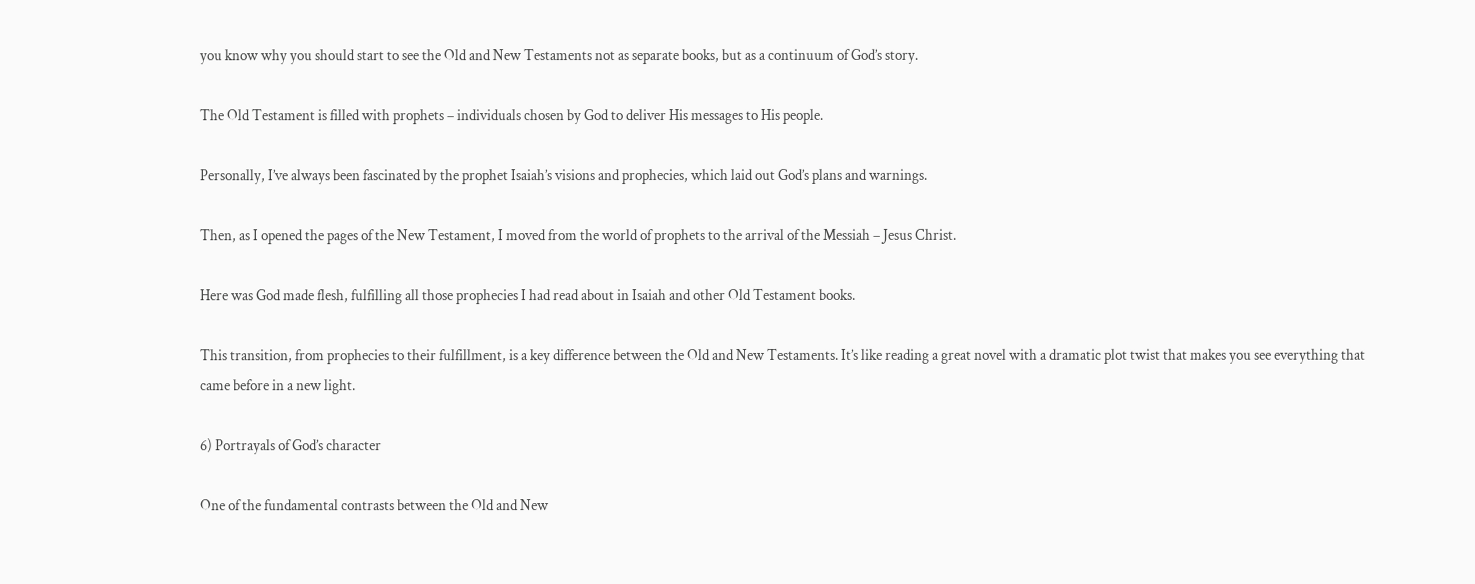you know why you should start to see the Old and New Testaments not as separate books, but as a continuum of God’s story.

The Old Testament is filled with prophets – individuals chosen by God to deliver His messages to His people.

Personally, I’ve always been fascinated by the prophet Isaiah’s visions and prophecies, which laid out God’s plans and warnings.

Then, as I opened the pages of the New Testament, I moved from the world of prophets to the arrival of the Messiah – Jesus Christ.

Here was God made flesh, fulfilling all those prophecies I had read about in Isaiah and other Old Testament books.

This transition, from prophecies to their fulfillment, is a key difference between the Old and New Testaments. It’s like reading a great novel with a dramatic plot twist that makes you see everything that came before in a new light.

6) Portrayals of God’s character

One of the fundamental contrasts between the Old and New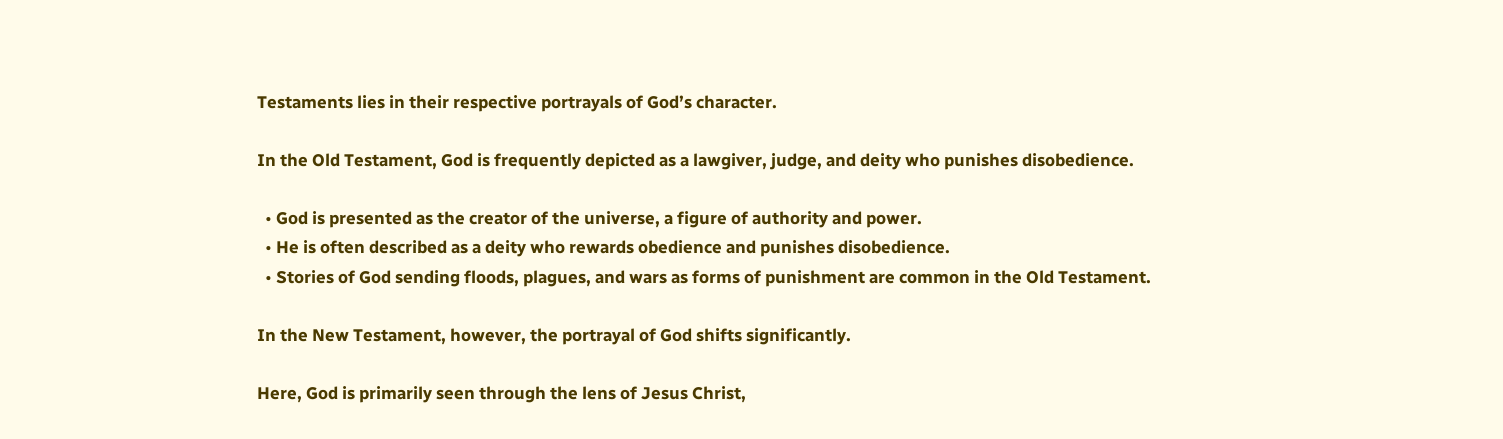Testaments lies in their respective portrayals of God’s character.

In the Old Testament, God is frequently depicted as a lawgiver, judge, and deity who punishes disobedience.

  • God is presented as the creator of the universe, a figure of authority and power.
  • He is often described as a deity who rewards obedience and punishes disobedience.
  • Stories of God sending floods, plagues, and wars as forms of punishment are common in the Old Testament.

In the New Testament, however, the portrayal of God shifts significantly.

Here, God is primarily seen through the lens of Jesus Christ,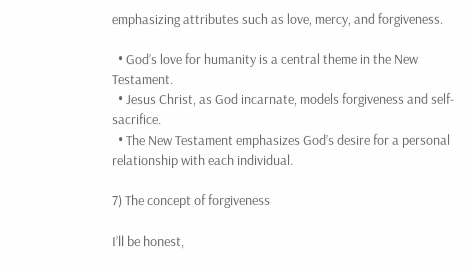emphasizing attributes such as love, mercy, and forgiveness.

  • God’s love for humanity is a central theme in the New Testament.
  • Jesus Christ, as God incarnate, models forgiveness and self-sacrifice.
  • The New Testament emphasizes God’s desire for a personal relationship with each individual.

7) The concept of forgiveness

I’ll be honest,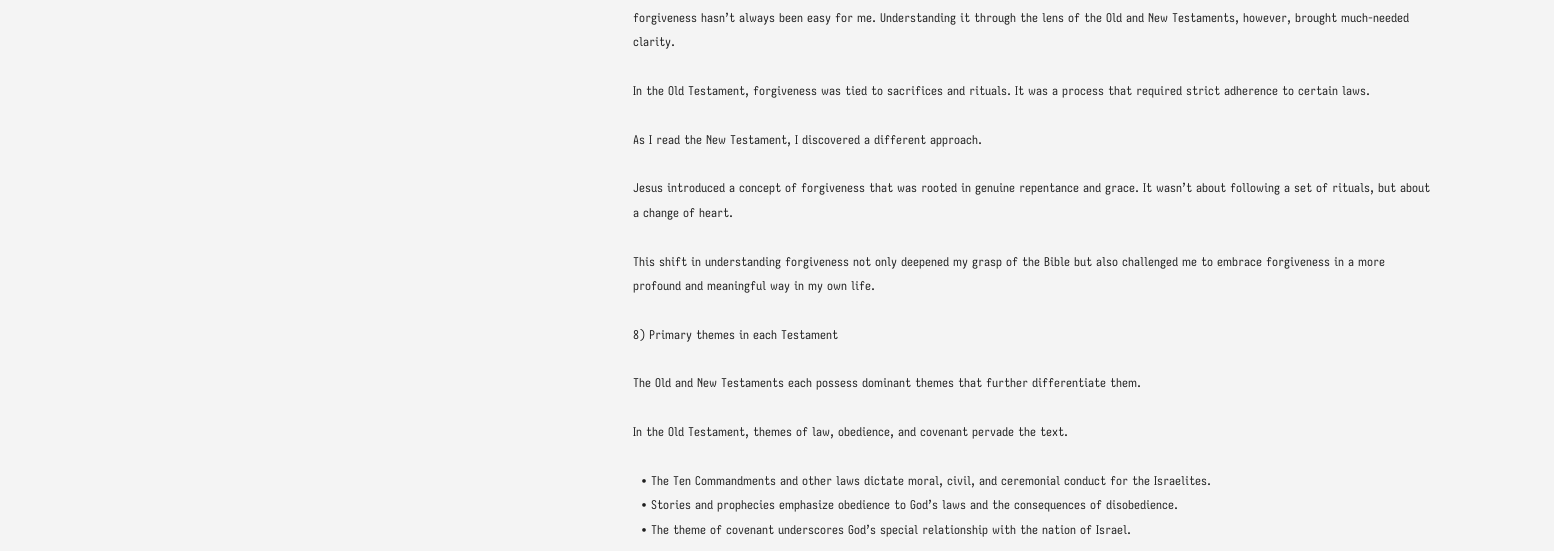forgiveness hasn’t always been easy for me. Understanding it through the lens of the Old and New Testaments, however, brought much-needed clarity.

In the Old Testament, forgiveness was tied to sacrifices and rituals. It was a process that required strict adherence to certain laws.

As I read the New Testament, I discovered a different approach.

Jesus introduced a concept of forgiveness that was rooted in genuine repentance and grace. It wasn’t about following a set of rituals, but about a change of heart.

This shift in understanding forgiveness not only deepened my grasp of the Bible but also challenged me to embrace forgiveness in a more profound and meaningful way in my own life.

8) Primary themes in each Testament

The Old and New Testaments each possess dominant themes that further differentiate them.

In the Old Testament, themes of law, obedience, and covenant pervade the text.

  • The Ten Commandments and other laws dictate moral, civil, and ceremonial conduct for the Israelites.
  • Stories and prophecies emphasize obedience to God’s laws and the consequences of disobedience.
  • The theme of covenant underscores God’s special relationship with the nation of Israel.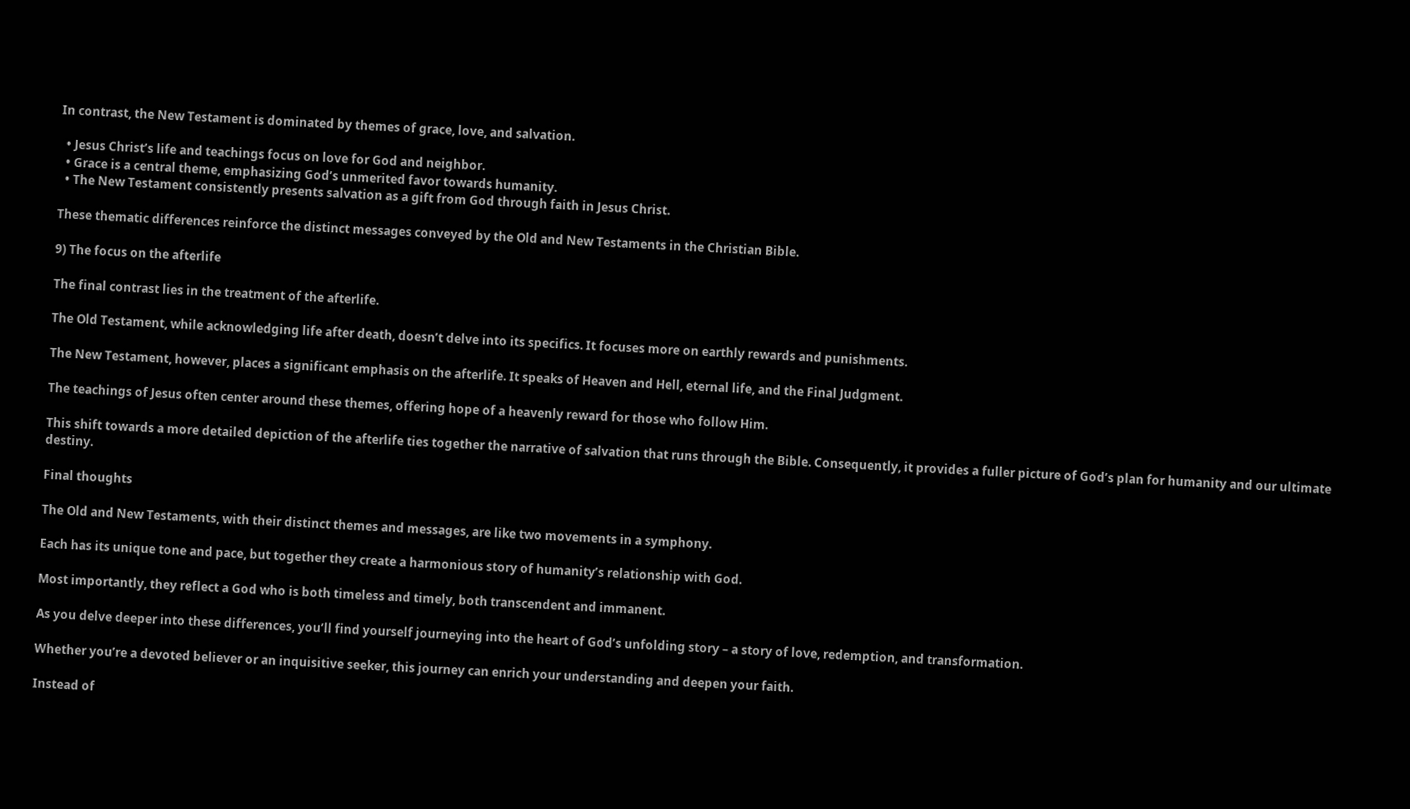In contrast, the New Testament is dominated by themes of grace, love, and salvation.

  • Jesus Christ’s life and teachings focus on love for God and neighbor.
  • Grace is a central theme, emphasizing God’s unmerited favor towards humanity.
  • The New Testament consistently presents salvation as a gift from God through faith in Jesus Christ.

These thematic differences reinforce the distinct messages conveyed by the Old and New Testaments in the Christian Bible.

9) The focus on the afterlife

The final contrast lies in the treatment of the afterlife.

The Old Testament, while acknowledging life after death, doesn’t delve into its specifics. It focuses more on earthly rewards and punishments.

The New Testament, however, places a significant emphasis on the afterlife. It speaks of Heaven and Hell, eternal life, and the Final Judgment.

The teachings of Jesus often center around these themes, offering hope of a heavenly reward for those who follow Him.

This shift towards a more detailed depiction of the afterlife ties together the narrative of salvation that runs through the Bible. Consequently, it provides a fuller picture of God’s plan for humanity and our ultimate destiny.

Final thoughts

The Old and New Testaments, with their distinct themes and messages, are like two movements in a symphony.

Each has its unique tone and pace, but together they create a harmonious story of humanity’s relationship with God.

Most importantly, they reflect a God who is both timeless and timely, both transcendent and immanent.

As you delve deeper into these differences, you’ll find yourself journeying into the heart of God’s unfolding story – a story of love, redemption, and transformation.

Whether you’re a devoted believer or an inquisitive seeker, this journey can enrich your understanding and deepen your faith.

Instead of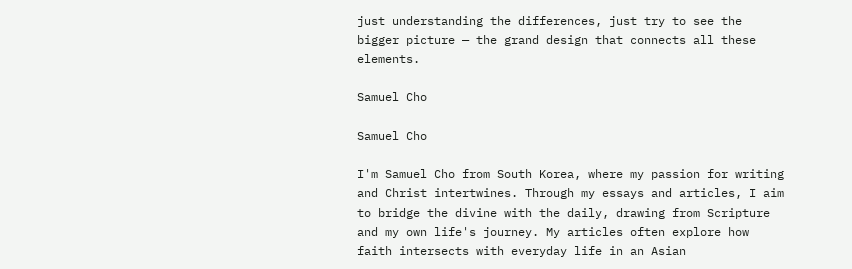just understanding the differences, just try to see the bigger picture — the grand design that connects all these elements.

Samuel Cho

Samuel Cho

I'm Samuel Cho from South Korea, where my passion for writing and Christ intertwines. Through my essays and articles, I aim to bridge the divine with the daily, drawing from Scripture and my own life's journey. My articles often explore how faith intersects with everyday life in an Asian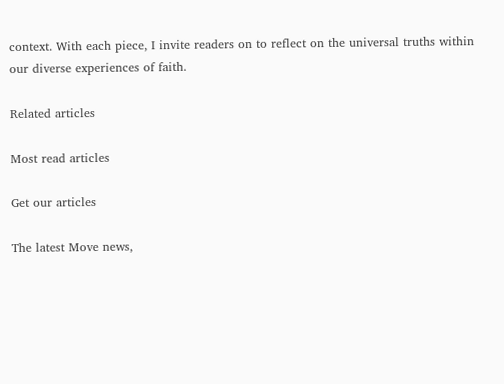context. With each piece, I invite readers on to reflect on the universal truths within our diverse experiences of faith.

Related articles

Most read articles

Get our articles

The latest Move news,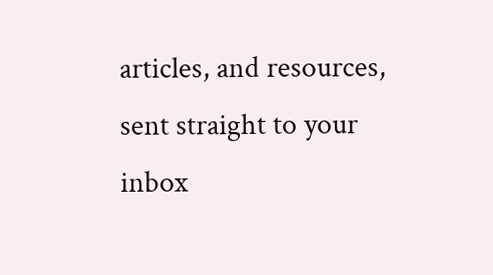articles, and resources, sent straight to your inbox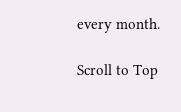every month.

Scroll to Top